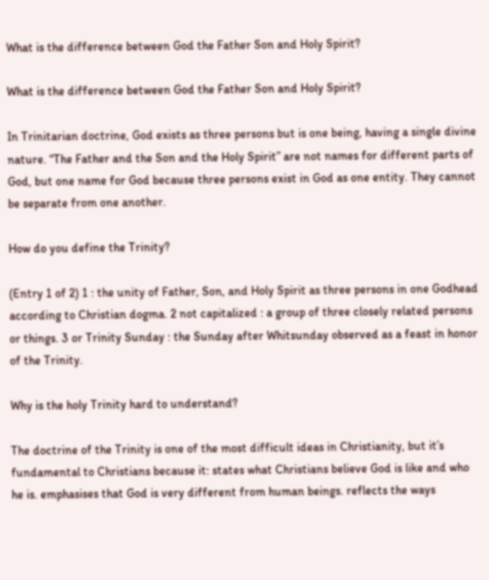What is the difference between God the Father Son and Holy Spirit?

What is the difference between God the Father Son and Holy Spirit?

In Trinitarian doctrine, God exists as three persons but is one being, having a single divine nature. “The Father and the Son and the Holy Spirit” are not names for different parts of God, but one name for God because three persons exist in God as one entity. They cannot be separate from one another.

How do you define the Trinity?

(Entry 1 of 2) 1 : the unity of Father, Son, and Holy Spirit as three persons in one Godhead according to Christian dogma. 2 not capitalized : a group of three closely related persons or things. 3 or Trinity Sunday : the Sunday after Whitsunday observed as a feast in honor of the Trinity.

Why is the holy Trinity hard to understand?

The doctrine of the Trinity is one of the most difficult ideas in Christianity, but it’s fundamental to Christians because it: states what Christians believe God is like and who he is. emphasises that God is very different from human beings. reflects the ways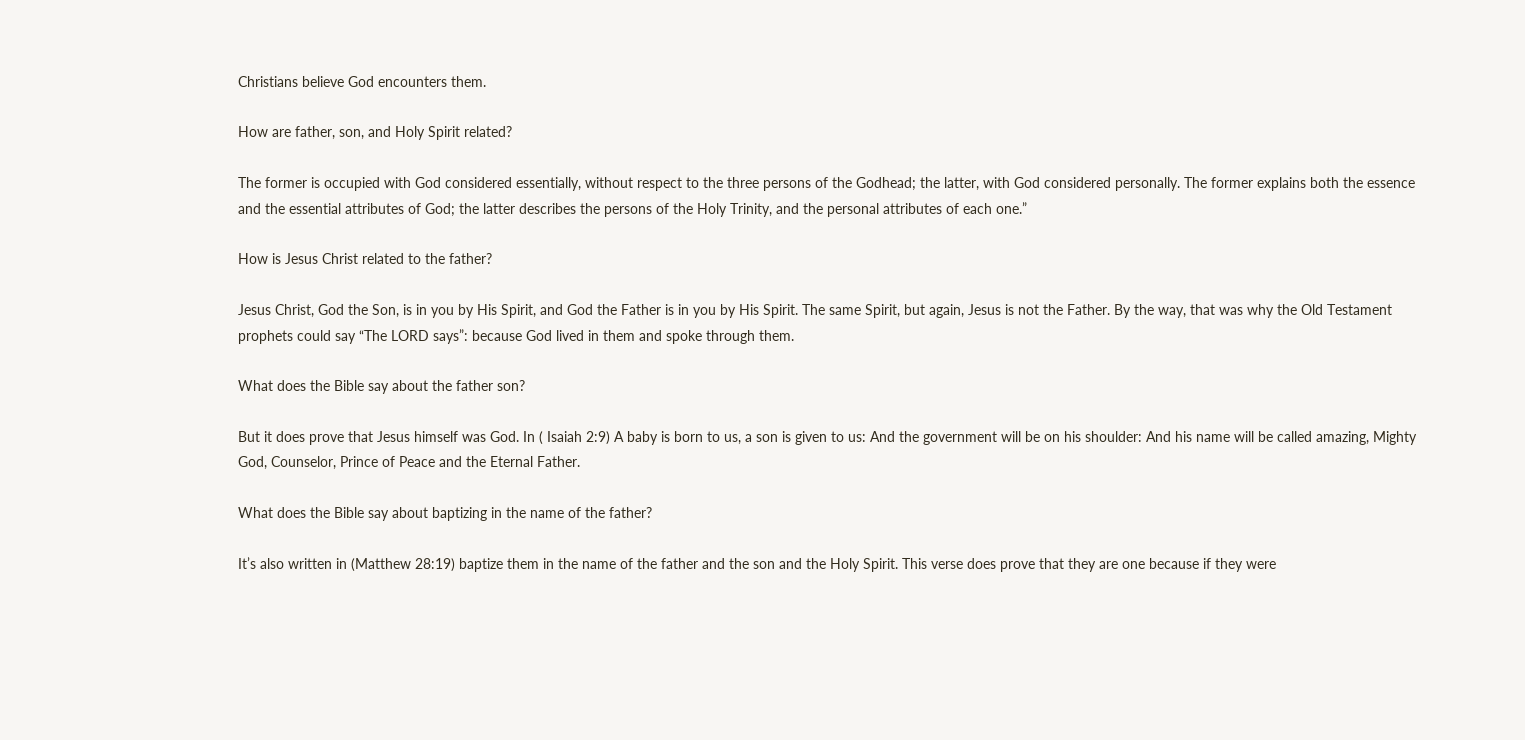Christians believe God encounters them.

How are father, son, and Holy Spirit related?

The former is occupied with God considered essentially, without respect to the three persons of the Godhead; the latter, with God considered personally. The former explains both the essence and the essential attributes of God; the latter describes the persons of the Holy Trinity, and the personal attributes of each one.”

How is Jesus Christ related to the father?

Jesus Christ, God the Son, is in you by His Spirit, and God the Father is in you by His Spirit. The same Spirit, but again, Jesus is not the Father. By the way, that was why the Old Testament prophets could say “The LORD says”: because God lived in them and spoke through them.

What does the Bible say about the father son?

But it does prove that Jesus himself was God. In ( Isaiah 2:9) A baby is born to us, a son is given to us: And the government will be on his shoulder: And his name will be called amazing, Mighty God, Counselor, Prince of Peace and the Eternal Father.

What does the Bible say about baptizing in the name of the father?

It’s also written in (Matthew 28:19) baptize them in the name of the father and the son and the Holy Spirit. This verse does prove that they are one because if they were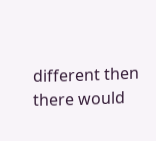different then there would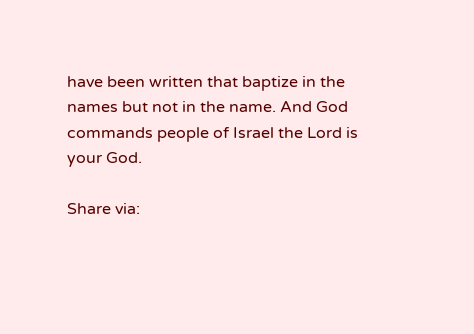have been written that baptize in the names but not in the name. And God commands people of Israel the Lord is your God.

Share via: